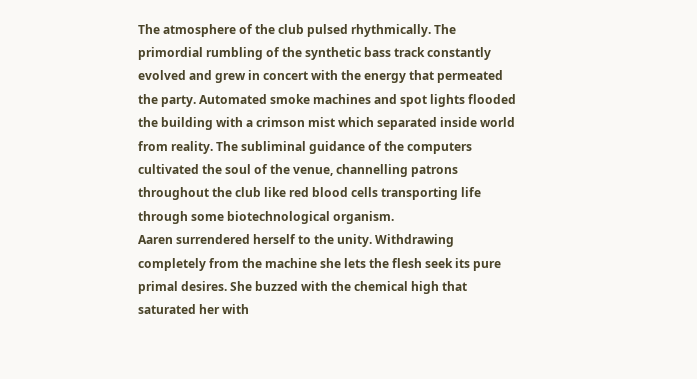The atmosphere of the club pulsed rhythmically. The primordial rumbling of the synthetic bass track constantly evolved and grew in concert with the energy that permeated the party. Automated smoke machines and spot lights flooded the building with a crimson mist which separated inside world from reality. The subliminal guidance of the computers cultivated the soul of the venue, channelling patrons throughout the club like red blood cells transporting life through some biotechnological organism.
Aaren surrendered herself to the unity. Withdrawing completely from the machine she lets the flesh seek its pure primal desires. She buzzed with the chemical high that saturated her with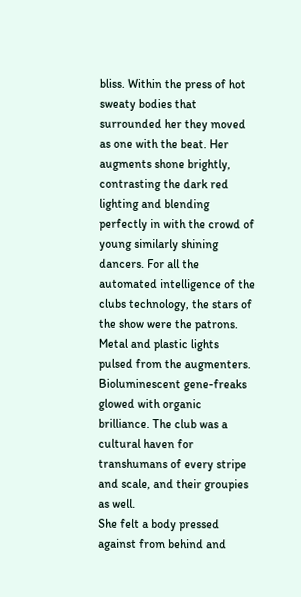bliss. Within the press of hot sweaty bodies that surrounded her they moved as one with the beat. Her augments shone brightly, contrasting the dark red lighting and blending perfectly in with the crowd of young similarly shining dancers. For all the automated intelligence of the clubs technology, the stars of the show were the patrons. Metal and plastic lights pulsed from the augmenters. Bioluminescent gene-freaks glowed with organic brilliance. The club was a cultural haven for transhumans of every stripe and scale, and their groupies as well.
She felt a body pressed against from behind and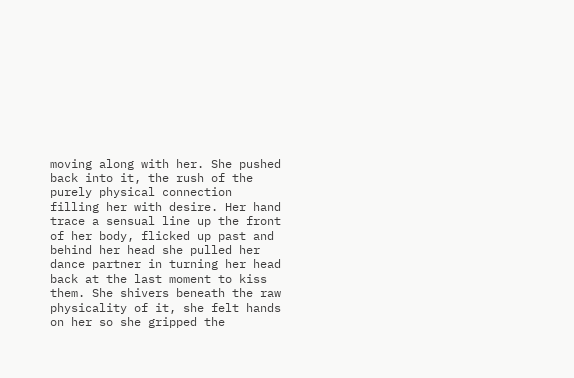moving along with her. She pushed back into it, the rush of the purely physical connection filling her with desire. Her hand trace a sensual line up the front of her body, flicked up past and behind her head she pulled her dance partner in turning her head back at the last moment to kiss them. She shivers beneath the raw physicality of it, she felt hands on her so she gripped the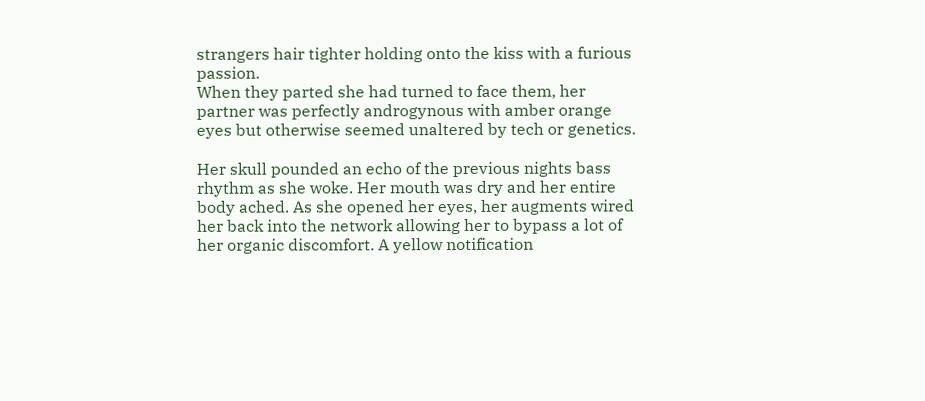strangers hair tighter holding onto the kiss with a furious passion.
When they parted she had turned to face them, her partner was perfectly androgynous with amber orange eyes but otherwise seemed unaltered by tech or genetics.

Her skull pounded an echo of the previous nights bass rhythm as she woke. Her mouth was dry and her entire body ached. As she opened her eyes, her augments wired her back into the network allowing her to bypass a lot of her organic discomfort. A yellow notification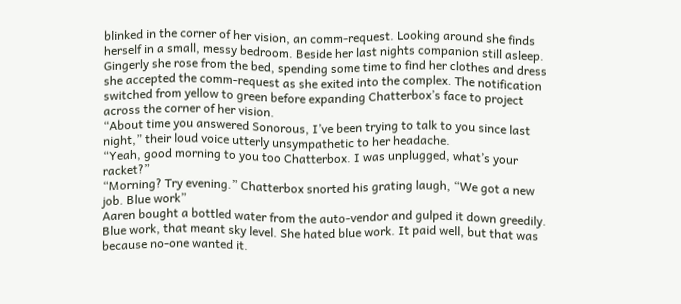blinked in the corner of her vision, an comm-request. Looking around she finds herself in a small, messy bedroom. Beside her last nights companion still asleep. Gingerly she rose from the bed, spending some time to find her clothes and dress she accepted the comm-request as she exited into the complex. The notification switched from yellow to green before expanding Chatterbox’s face to project across the corner of her vision.
“About time you answered Sonorous, I’ve been trying to talk to you since last night,” their loud voice utterly unsympathetic to her headache.
“Yeah, good morning to you too Chatterbox. I was unplugged, what’s your racket?”
“Morning? Try evening.” Chatterbox snorted his grating laugh, “We got a new job. Blue work”
Aaren bought a bottled water from the auto-vendor and gulped it down greedily. Blue work, that meant sky level. She hated blue work. It paid well, but that was because no-one wanted it.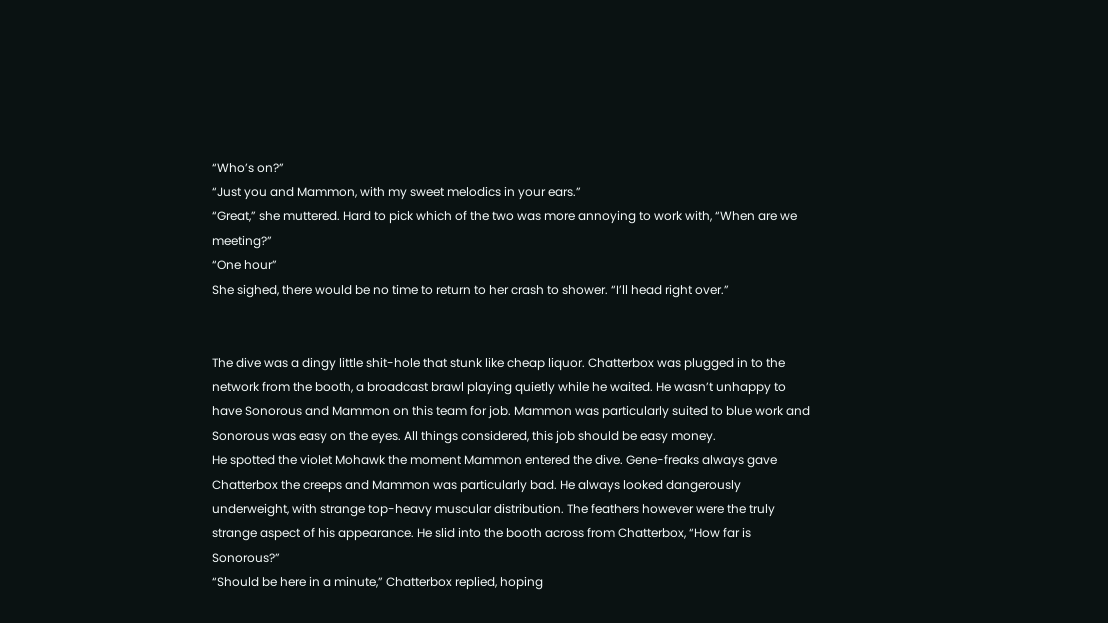“Who’s on?”
“Just you and Mammon, with my sweet melodics in your ears.”
“Great,” she muttered. Hard to pick which of the two was more annoying to work with, “When are we meeting?”
“One hour”
She sighed, there would be no time to return to her crash to shower. “I’ll head right over.”


The dive was a dingy little shit-hole that stunk like cheap liquor. Chatterbox was plugged in to the network from the booth, a broadcast brawl playing quietly while he waited. He wasn’t unhappy to have Sonorous and Mammon on this team for job. Mammon was particularly suited to blue work and Sonorous was easy on the eyes. All things considered, this job should be easy money.
He spotted the violet Mohawk the moment Mammon entered the dive. Gene-freaks always gave Chatterbox the creeps and Mammon was particularly bad. He always looked dangerously underweight, with strange top-heavy muscular distribution. The feathers however were the truly strange aspect of his appearance. He slid into the booth across from Chatterbox, “How far is Sonorous?”
“Should be here in a minute,” Chatterbox replied, hoping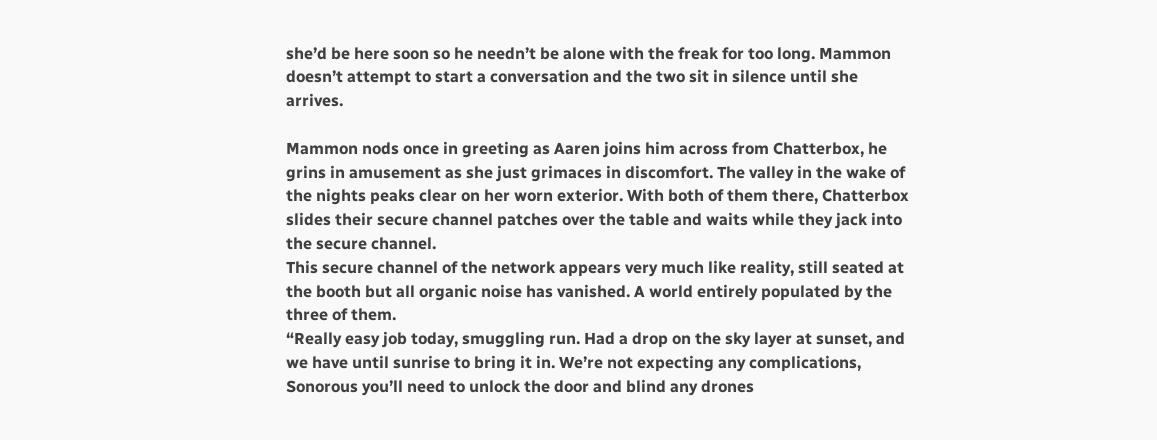she’d be here soon so he needn’t be alone with the freak for too long. Mammon doesn’t attempt to start a conversation and the two sit in silence until she arrives.

Mammon nods once in greeting as Aaren joins him across from Chatterbox, he grins in amusement as she just grimaces in discomfort. The valley in the wake of the nights peaks clear on her worn exterior. With both of them there, Chatterbox slides their secure channel patches over the table and waits while they jack into the secure channel.
This secure channel of the network appears very much like reality, still seated at the booth but all organic noise has vanished. A world entirely populated by the three of them.
“Really easy job today, smuggling run. Had a drop on the sky layer at sunset, and we have until sunrise to bring it in. We’re not expecting any complications, Sonorous you’ll need to unlock the door and blind any drones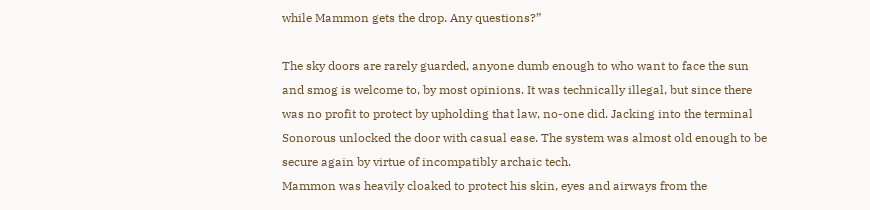while Mammon gets the drop. Any questions?”

The sky doors are rarely guarded, anyone dumb enough to who want to face the sun and smog is welcome to, by most opinions. It was technically illegal, but since there was no profit to protect by upholding that law, no-one did. Jacking into the terminal Sonorous unlocked the door with casual ease. The system was almost old enough to be secure again by virtue of incompatibly archaic tech.
Mammon was heavily cloaked to protect his skin, eyes and airways from the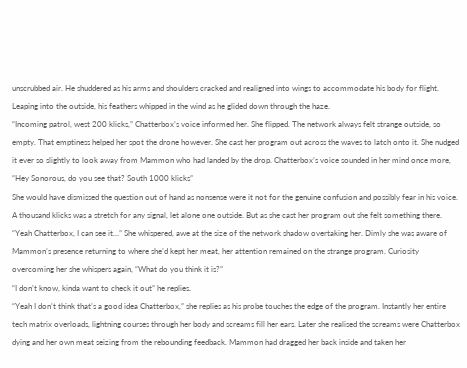unscrubbed air. He shuddered as his arms and shoulders cracked and realigned into wings to accommodate his body for flight. Leaping into the outside, his feathers whipped in the wind as he glided down through the haze.
“Incoming patrol, west 200 klicks,” Chatterbox’s voice informed her. She flipped. The network always felt strange outside, so empty. That emptiness helped her spot the drone however. She cast her program out across the waves to latch onto it. She nudged it ever so slightly to look away from Mammon who had landed by the drop. Chatterbox’s voice sounded in her mind once more, “Hey Sonorous, do you see that? South 1000 klicks”
She would have dismissed the question out of hand as nonsense were it not for the genuine confusion and possibly fear in his voice. A thousand klicks was a stretch for any signal, let alone one outside. But as she cast her program out she felt something there.
“Yeah Chatterbox, I can see it…” She whispered, awe at the size of the network shadow overtaking her. Dimly she was aware of Mammon’s presence returning to where she’d kept her meat, her attention remained on the strange program. Curiosity overcoming her she whispers again, “What do you think it is?”
“I don’t know, kinda want to check it out” he replies.
“Yeah I don’t think that’s a good idea Chatterbox,” she replies as his probe touches the edge of the program. Instantly her entire tech matrix overloads, lightning courses through her body and screams fill her ears. Later she realised the screams were Chatterbox dying and her own meat seizing from the rebounding feedback. Mammon had dragged her back inside and taken her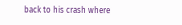back to his crash where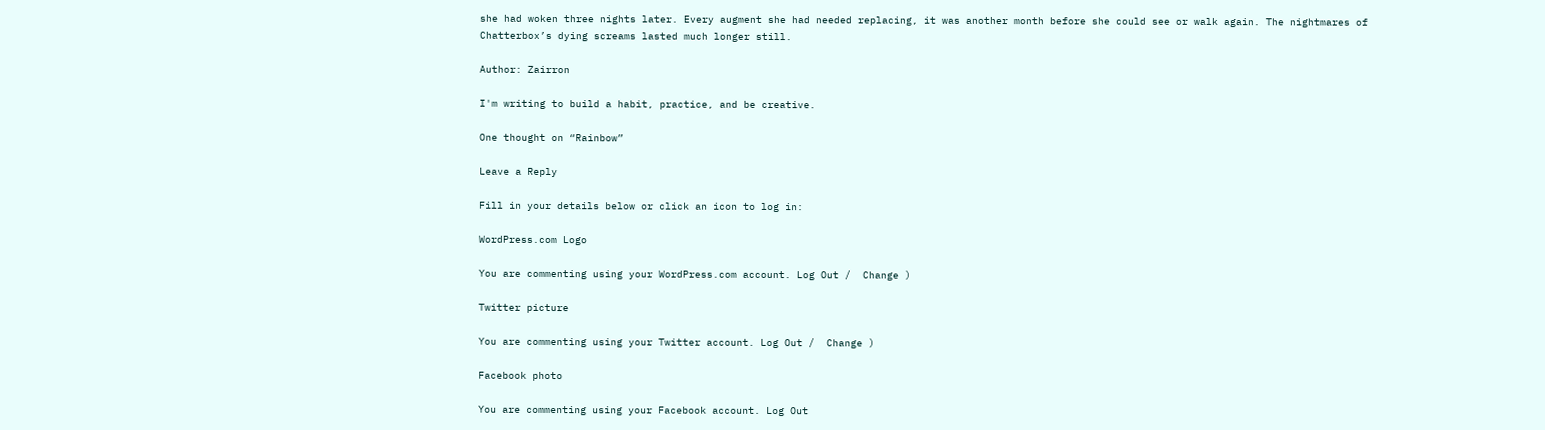she had woken three nights later. Every augment she had needed replacing, it was another month before she could see or walk again. The nightmares of Chatterbox’s dying screams lasted much longer still.

Author: Zairron

I'm writing to build a habit, practice, and be creative.

One thought on “Rainbow”

Leave a Reply

Fill in your details below or click an icon to log in:

WordPress.com Logo

You are commenting using your WordPress.com account. Log Out /  Change )

Twitter picture

You are commenting using your Twitter account. Log Out /  Change )

Facebook photo

You are commenting using your Facebook account. Log Out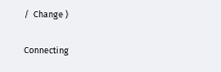/  Change )

Connecting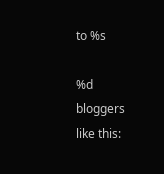to %s

%d bloggers like this: